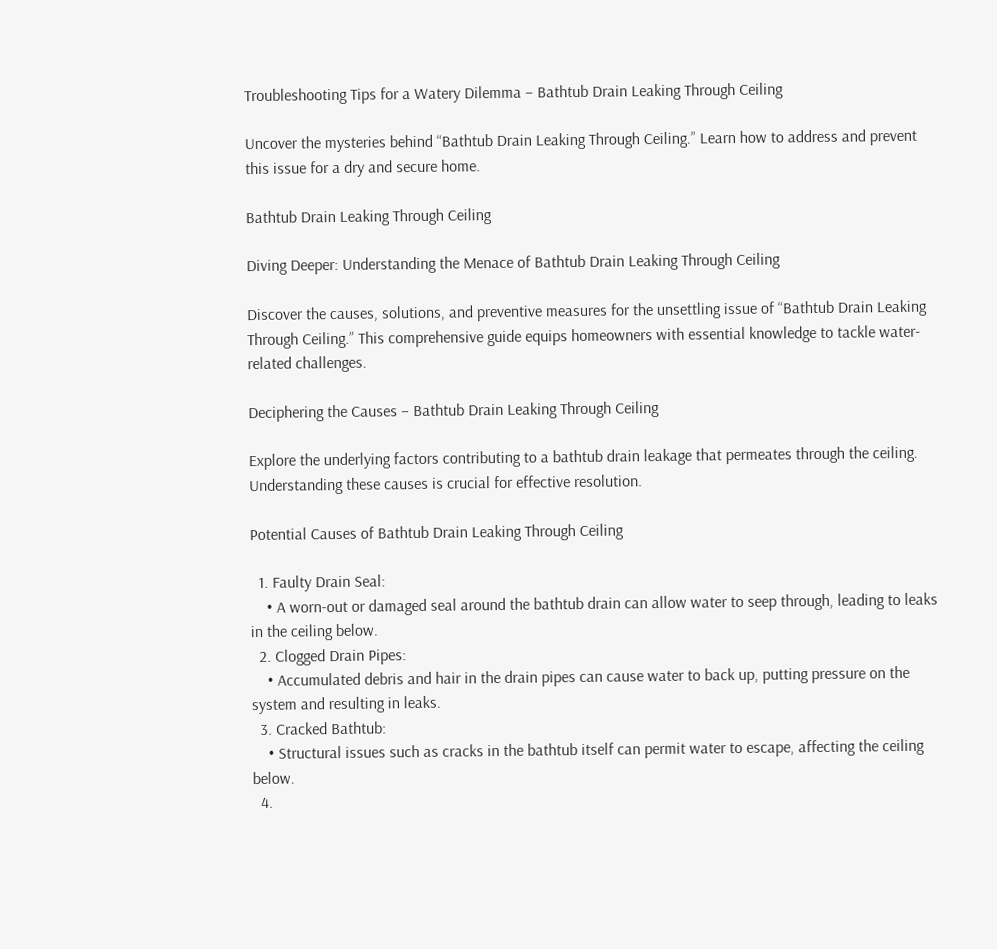Troubleshooting Tips for a Watery Dilemma – Bathtub Drain Leaking Through Ceiling

Uncover the mysteries behind “Bathtub Drain Leaking Through Ceiling.” Learn how to address and prevent this issue for a dry and secure home.

Bathtub Drain Leaking Through Ceiling

Diving Deeper: Understanding the Menace of Bathtub Drain Leaking Through Ceiling

Discover the causes, solutions, and preventive measures for the unsettling issue of “Bathtub Drain Leaking Through Ceiling.” This comprehensive guide equips homeowners with essential knowledge to tackle water-related challenges.

Deciphering the Causes – Bathtub Drain Leaking Through Ceiling

Explore the underlying factors contributing to a bathtub drain leakage that permeates through the ceiling. Understanding these causes is crucial for effective resolution.

Potential Causes of Bathtub Drain Leaking Through Ceiling

  1. Faulty Drain Seal:
    • A worn-out or damaged seal around the bathtub drain can allow water to seep through, leading to leaks in the ceiling below.
  2. Clogged Drain Pipes:
    • Accumulated debris and hair in the drain pipes can cause water to back up, putting pressure on the system and resulting in leaks.
  3. Cracked Bathtub:
    • Structural issues such as cracks in the bathtub itself can permit water to escape, affecting the ceiling below.
  4.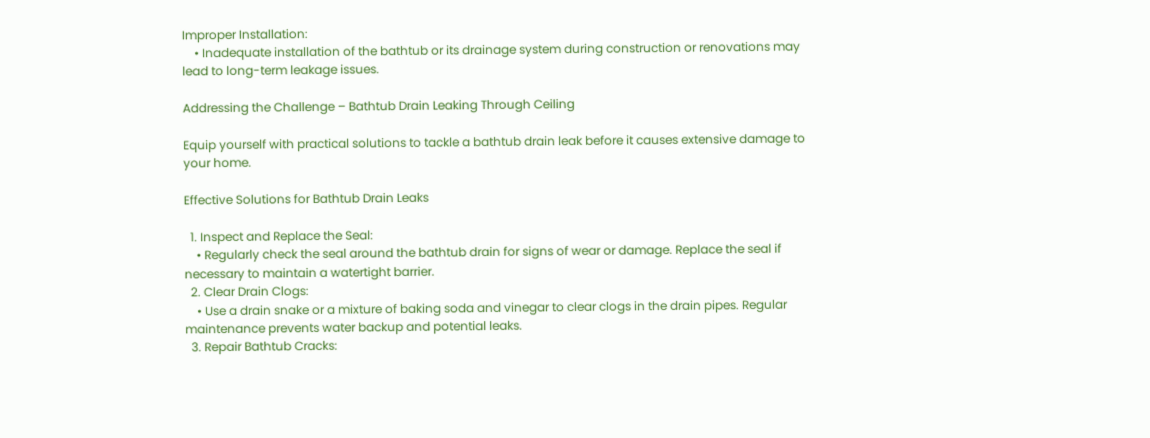Improper Installation:
    • Inadequate installation of the bathtub or its drainage system during construction or renovations may lead to long-term leakage issues.

Addressing the Challenge – Bathtub Drain Leaking Through Ceiling

Equip yourself with practical solutions to tackle a bathtub drain leak before it causes extensive damage to your home.

Effective Solutions for Bathtub Drain Leaks

  1. Inspect and Replace the Seal:
    • Regularly check the seal around the bathtub drain for signs of wear or damage. Replace the seal if necessary to maintain a watertight barrier.
  2. Clear Drain Clogs:
    • Use a drain snake or a mixture of baking soda and vinegar to clear clogs in the drain pipes. Regular maintenance prevents water backup and potential leaks.
  3. Repair Bathtub Cracks: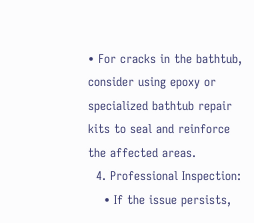• For cracks in the bathtub, consider using epoxy or specialized bathtub repair kits to seal and reinforce the affected areas.
  4. Professional Inspection:
    • If the issue persists,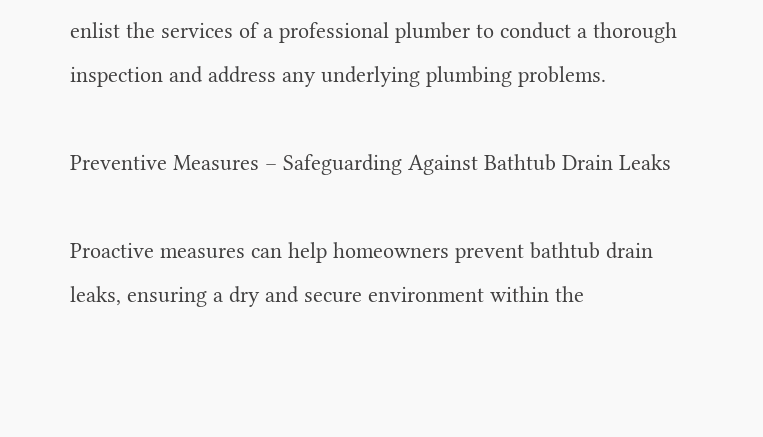enlist the services of a professional plumber to conduct a thorough inspection and address any underlying plumbing problems.

Preventive Measures – Safeguarding Against Bathtub Drain Leaks

Proactive measures can help homeowners prevent bathtub drain leaks, ensuring a dry and secure environment within the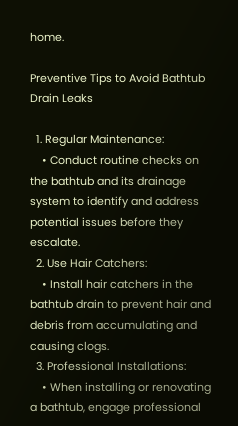home.

Preventive Tips to Avoid Bathtub Drain Leaks

  1. Regular Maintenance:
    • Conduct routine checks on the bathtub and its drainage system to identify and address potential issues before they escalate.
  2. Use Hair Catchers:
    • Install hair catchers in the bathtub drain to prevent hair and debris from accumulating and causing clogs.
  3. Professional Installations:
    • When installing or renovating a bathtub, engage professional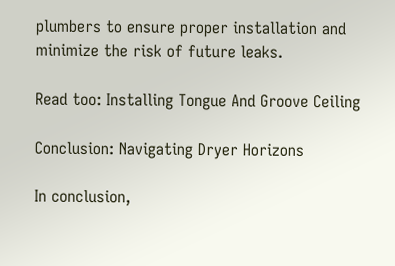plumbers to ensure proper installation and minimize the risk of future leaks.

Read too: Installing Tongue And Groove Ceiling

Conclusion: Navigating Dryer Horizons

In conclusion,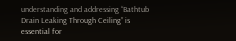understanding and addressing “Bathtub Drain Leaking Through Ceiling” is essential for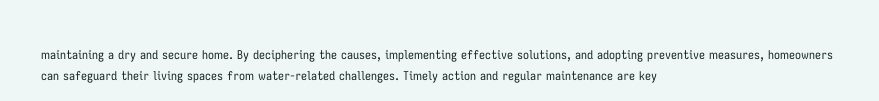maintaining a dry and secure home. By deciphering the causes, implementing effective solutions, and adopting preventive measures, homeowners can safeguard their living spaces from water-related challenges. Timely action and regular maintenance are key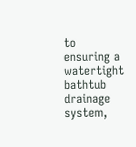to ensuring a watertight bathtub drainage system,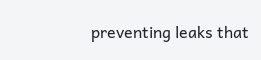preventing leaks that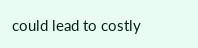could lead to costly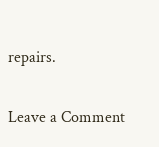repairs.

Leave a Comment